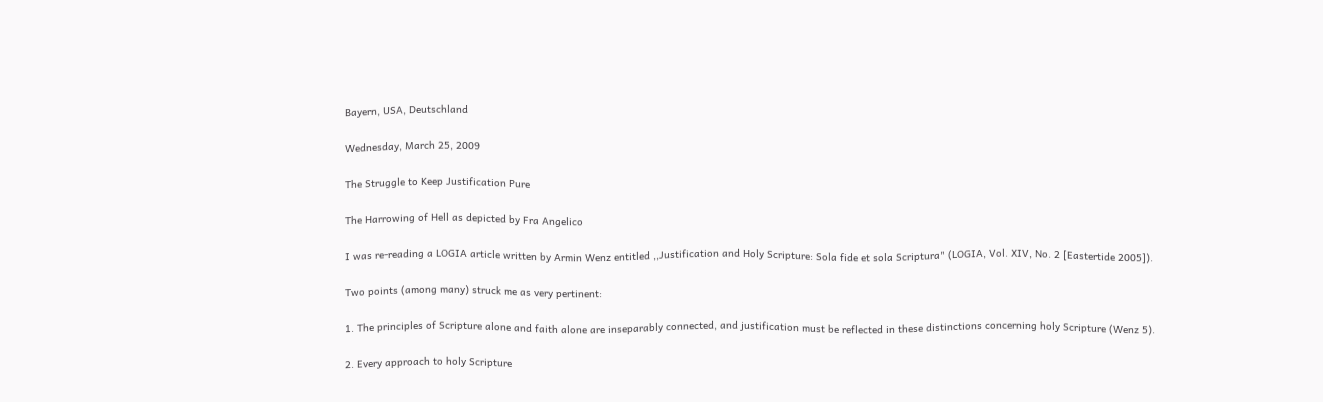Bayern, USA, Deutschland

Wednesday, March 25, 2009

The Struggle to Keep Justification Pure

The Harrowing of Hell as depicted by Fra Angelico

I was re-reading a LOGIA article written by Armin Wenz entitled ,,Justification and Holy Scripture: Sola fide et sola Scriptura" (LOGIA, Vol. XIV, No. 2 [Eastertide 2005]).

Two points (among many) struck me as very pertinent:

1. The principles of Scripture alone and faith alone are inseparably connected, and justification must be reflected in these distinctions concerning holy Scripture (Wenz 5).

2. Every approach to holy Scripture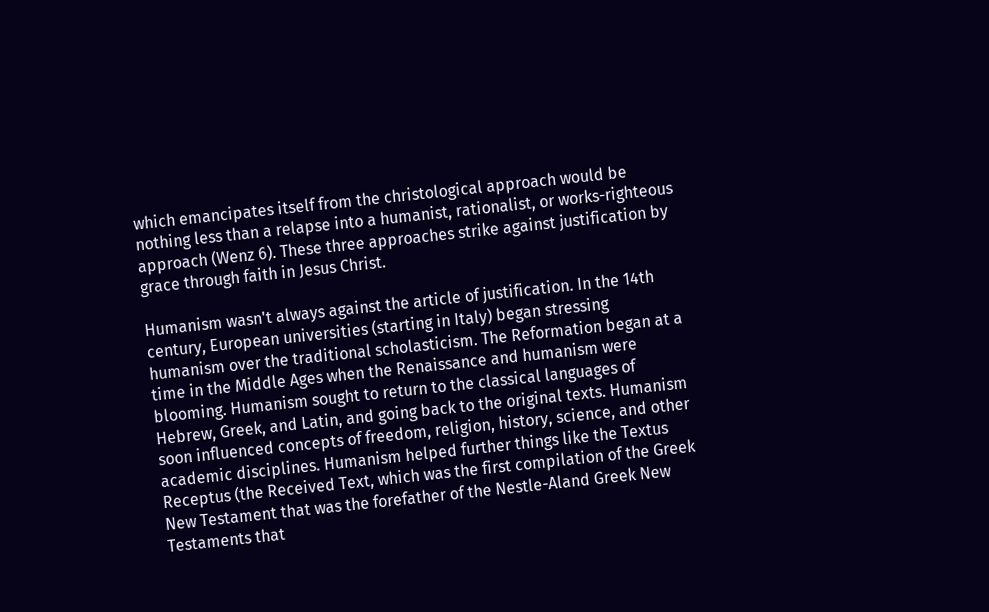which emancipates itself from the christological approach would be nothing less than a relapse into a humanist, rationalist, or works-righteous approach (Wenz 6). These three approaches strike against justification by grace through faith in Jesus Christ.

Humanism wasn't always against the article of justification. In the 14th century, European universities (starting in Italy) began stressing humanism over the traditional scholasticism. The Reformation began at a time in the Middle Ages when the Renaissance and humanism were blooming. Humanism sought to return to the classical languages of Hebrew, Greek, and Latin, and going back to the original texts. Humanism soon influenced concepts of freedom, religion, history, science, and other academic disciplines. Humanism helped further things like the Textus Receptus (the Received Text, which was the first compilation of the Greek New Testament that was the forefather of the Nestle-Aland Greek New Testaments that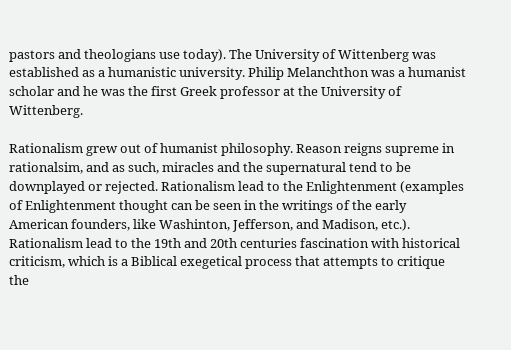pastors and theologians use today). The University of Wittenberg was established as a humanistic university. Philip Melanchthon was a humanist scholar and he was the first Greek professor at the University of Wittenberg.

Rationalism grew out of humanist philosophy. Reason reigns supreme in rationalsim, and as such, miracles and the supernatural tend to be downplayed or rejected. Rationalism lead to the Enlightenment (examples of Enlightenment thought can be seen in the writings of the early American founders, like Washinton, Jefferson, and Madison, etc.). Rationalism lead to the 19th and 20th centuries fascination with historical criticism, which is a Biblical exegetical process that attempts to critique the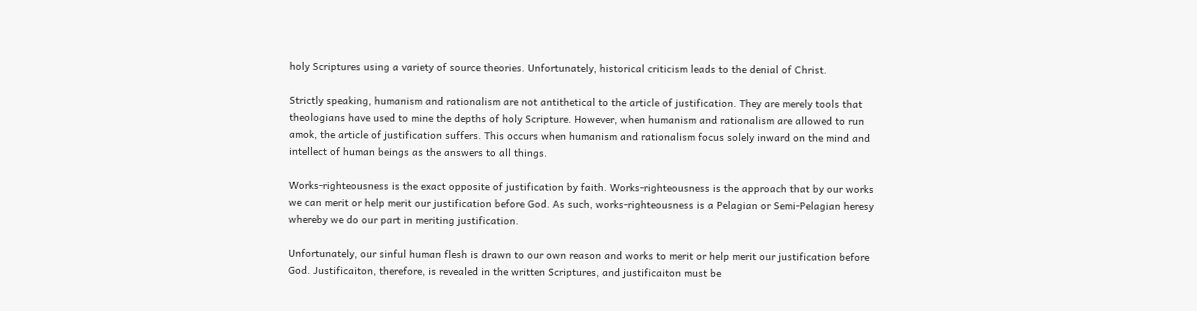holy Scriptures using a variety of source theories. Unfortunately, historical criticism leads to the denial of Christ.

Strictly speaking, humanism and rationalism are not antithetical to the article of justification. They are merely tools that theologians have used to mine the depths of holy Scripture. However, when humanism and rationalism are allowed to run amok, the article of justification suffers. This occurs when humanism and rationalism focus solely inward on the mind and intellect of human beings as the answers to all things.

Works-righteousness is the exact opposite of justification by faith. Works-righteousness is the approach that by our works we can merit or help merit our justification before God. As such, works-righteousness is a Pelagian or Semi-Pelagian heresy whereby we do our part in meriting justification.

Unfortunately, our sinful human flesh is drawn to our own reason and works to merit or help merit our justification before God. Justificaiton, therefore, is revealed in the written Scriptures, and justificaiton must be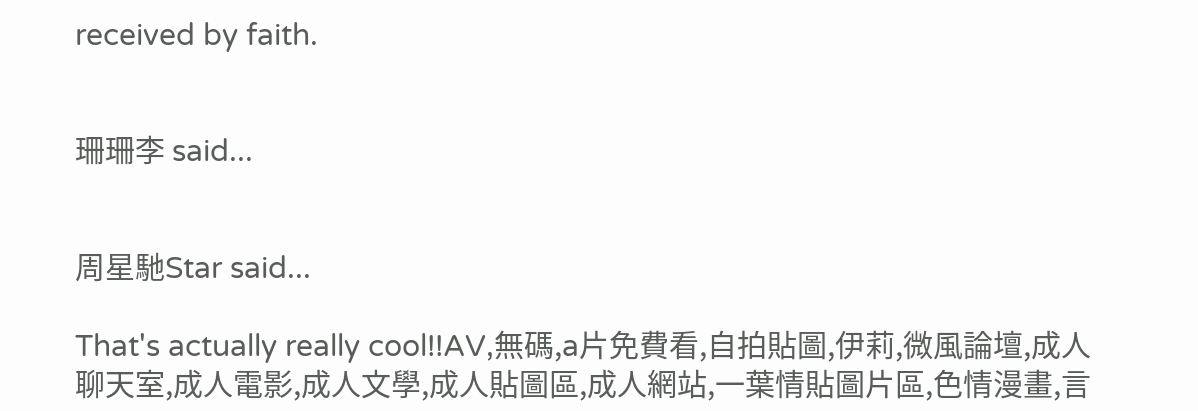received by faith.


珊珊李 said...


周星馳Star said...

That's actually really cool!!AV,無碼,a片免費看,自拍貼圖,伊莉,微風論壇,成人聊天室,成人電影,成人文學,成人貼圖區,成人網站,一葉情貼圖片區,色情漫畫,言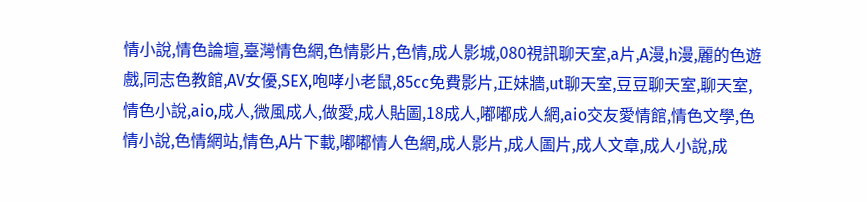情小說,情色論壇,臺灣情色網,色情影片,色情,成人影城,080視訊聊天室,a片,A漫,h漫,麗的色遊戲,同志色教館,AV女優,SEX,咆哮小老鼠,85cc免費影片,正妹牆,ut聊天室,豆豆聊天室,聊天室,情色小說,aio,成人,微風成人,做愛,成人貼圖,18成人,嘟嘟成人網,aio交友愛情館,情色文學,色情小說,色情網站,情色,A片下載,嘟嘟情人色網,成人影片,成人圖片,成人文章,成人小說,成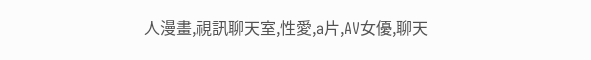人漫畫,視訊聊天室,性愛,a片,AV女優,聊天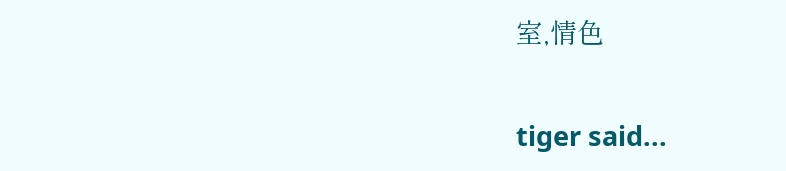室,情色

tiger said...